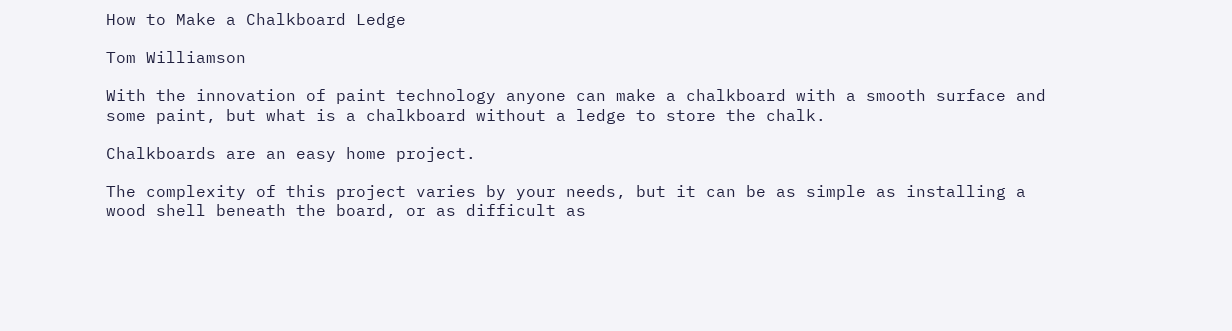How to Make a Chalkboard Ledge

Tom Williamson

With the innovation of paint technology anyone can make a chalkboard with a smooth surface and some paint, but what is a chalkboard without a ledge to store the chalk.

Chalkboards are an easy home project.

The complexity of this project varies by your needs, but it can be as simple as installing a wood shell beneath the board, or as difficult as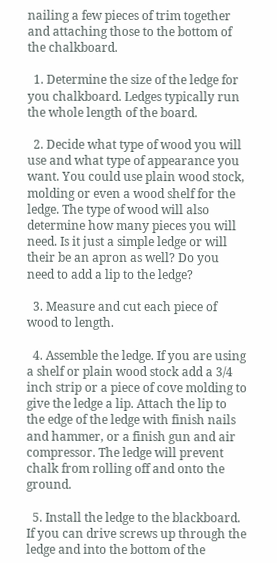nailing a few pieces of trim together and attaching those to the bottom of the chalkboard.

  1. Determine the size of the ledge for you chalkboard. Ledges typically run the whole length of the board.

  2. Decide what type of wood you will use and what type of appearance you want. You could use plain wood stock, molding or even a wood shelf for the ledge. The type of wood will also determine how many pieces you will need. Is it just a simple ledge or will their be an apron as well? Do you need to add a lip to the ledge?

  3. Measure and cut each piece of wood to length.

  4. Assemble the ledge. If you are using a shelf or plain wood stock add a 3/4 inch strip or a piece of cove molding to give the ledge a lip. Attach the lip to the edge of the ledge with finish nails and hammer, or a finish gun and air compressor. The ledge will prevent chalk from rolling off and onto the ground.

  5. Install the ledge to the blackboard. If you can drive screws up through the ledge and into the bottom of the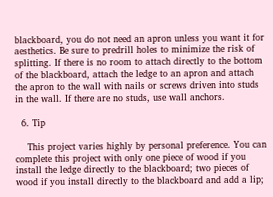blackboard, you do not need an apron unless you want it for aesthetics. Be sure to predrill holes to minimize the risk of splitting. If there is no room to attach directly to the bottom of the blackboard, attach the ledge to an apron and attach the apron to the wall with nails or screws driven into studs in the wall. If there are no studs, use wall anchors.

  6. Tip

    This project varies highly by personal preference. You can complete this project with only one piece of wood if you install the ledge directly to the blackboard; two pieces of wood if you install directly to the blackboard and add a lip;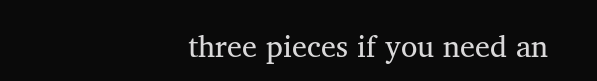three pieces if you need an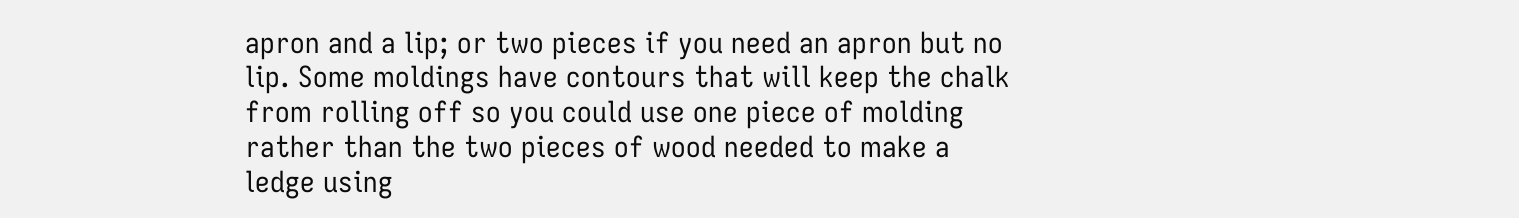apron and a lip; or two pieces if you need an apron but no lip. Some moldings have contours that will keep the chalk from rolling off so you could use one piece of molding rather than the two pieces of wood needed to make a ledge using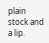plain stock and a lip.